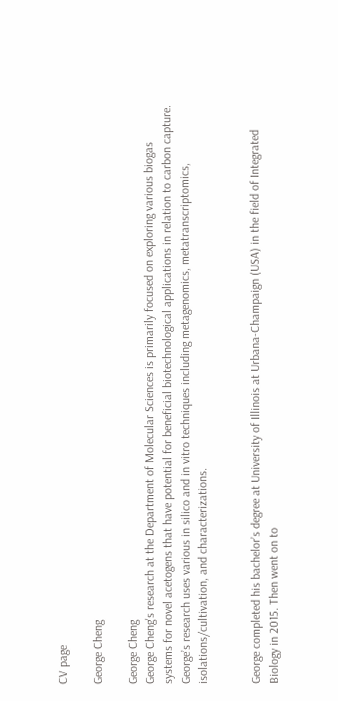CV page

George Cheng

George Cheng
George Cheng's research at the Department of Molecular Sciences is primarily focused on exploring various biogas systems for novel acetogens that have potential for beneficial biotechnological applications in relation to carbon capture. George’s research uses various in silico and in vitro techniques including metagenomics, metatranscriptomics, isolations/cultivation, and characterizations.


George completed his bachelor’s degree at University of Illinois at Urbana-Champaign (USA) in the field of Integrated Biology in 2015. Then went on to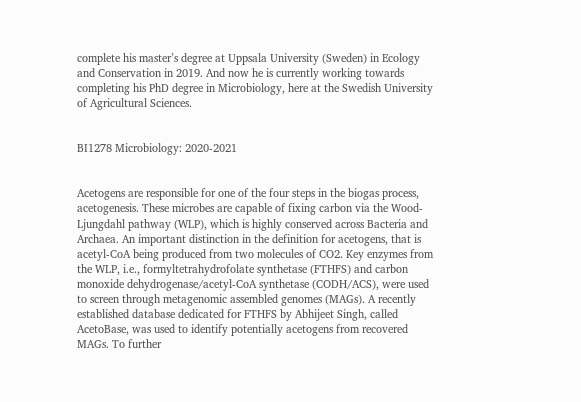complete his master’s degree at Uppsala University (Sweden) in Ecology and Conservation in 2019. And now he is currently working towards completing his PhD degree in Microbiology, here at the Swedish University of Agricultural Sciences.


BI1278 Microbiology: 2020-2021


Acetogens are responsible for one of the four steps in the biogas process, acetogenesis. These microbes are capable of fixing carbon via the Wood-Ljungdahl pathway (WLP), which is highly conserved across Bacteria and Archaea. An important distinction in the definition for acetogens, that is acetyl-CoA being produced from two molecules of CO2. Key enzymes from the WLP, i.e., formyltetrahydrofolate synthetase (FTHFS) and carbon monoxide dehydrogenase/acetyl-CoA synthetase (CODH/ACS), were used to screen through metagenomic assembled genomes (MAGs). A recently established database dedicated for FTHFS by Abhijeet Singh, called AcetoBase, was used to identify potentially acetogens from recovered MAGs. To further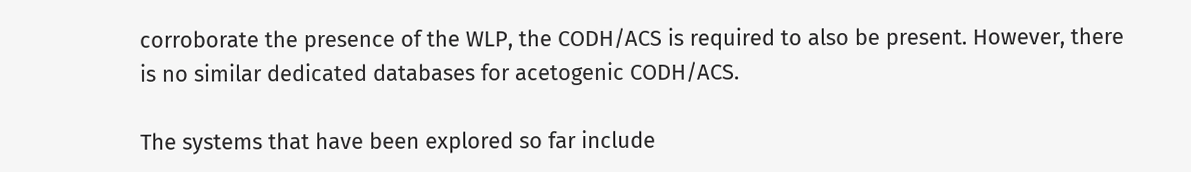corroborate the presence of the WLP, the CODH/ACS is required to also be present. However, there is no similar dedicated databases for acetogenic CODH/ACS.

The systems that have been explored so far include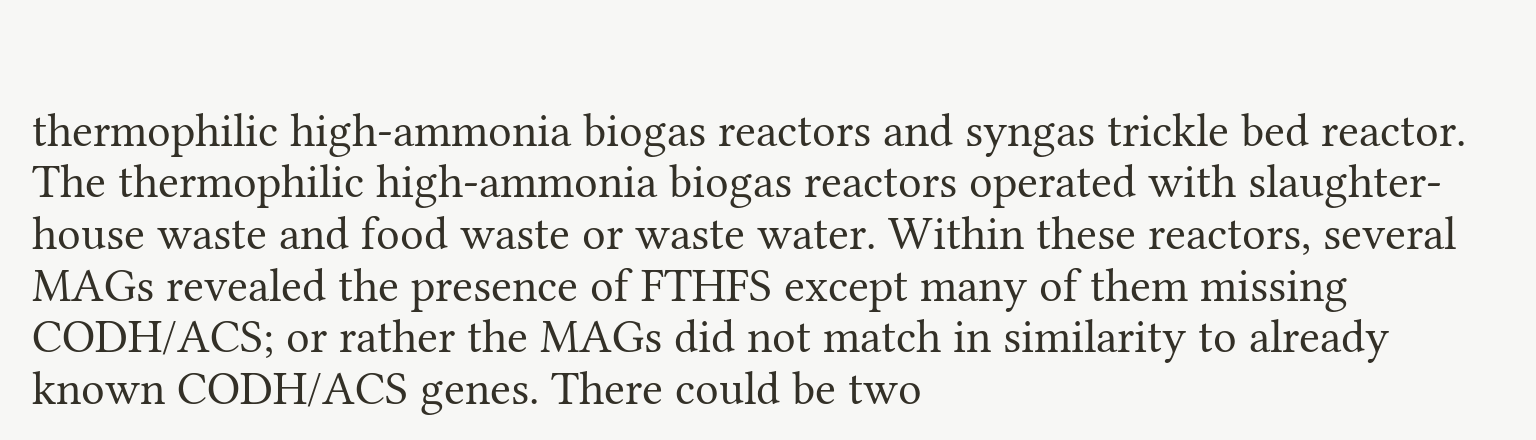thermophilic high-ammonia biogas reactors and syngas trickle bed reactor. The thermophilic high-ammonia biogas reactors operated with slaughter-house waste and food waste or waste water. Within these reactors, several MAGs revealed the presence of FTHFS except many of them missing CODH/ACS; or rather the MAGs did not match in similarity to already known CODH/ACS genes. There could be two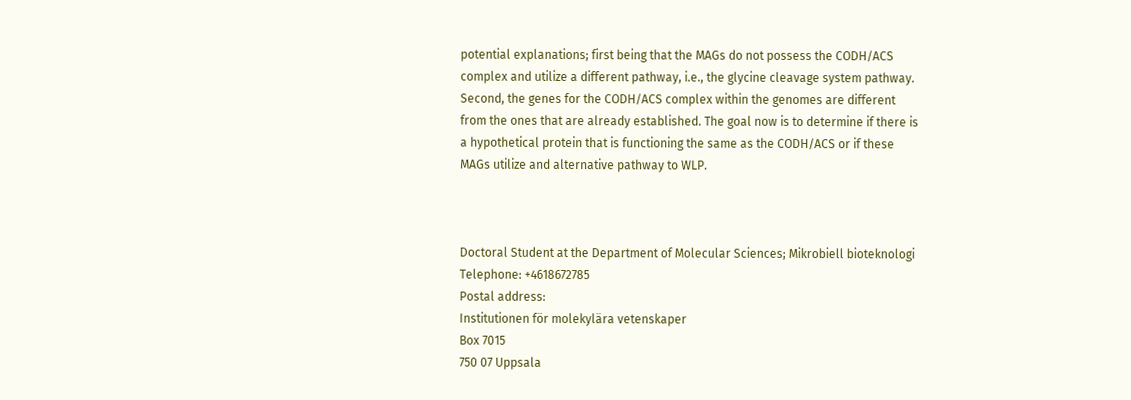potential explanations; first being that the MAGs do not possess the CODH/ACS complex and utilize a different pathway, i.e., the glycine cleavage system pathway. Second, the genes for the CODH/ACS complex within the genomes are different from the ones that are already established. The goal now is to determine if there is a hypothetical protein that is functioning the same as the CODH/ACS or if these MAGs utilize and alternative pathway to WLP.



Doctoral Student at the Department of Molecular Sciences; Mikrobiell bioteknologi
Telephone: +4618672785
Postal address:
Institutionen för molekylära vetenskaper
Box 7015
750 07 Uppsala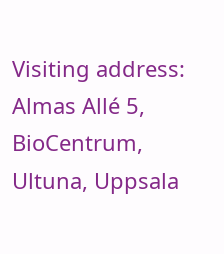Visiting address: Almas Allé 5, BioCentrum, Ultuna, Uppsala